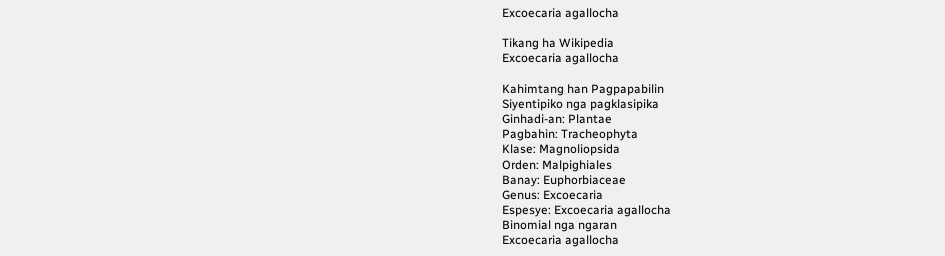Excoecaria agallocha

Tikang ha Wikipedia
Excoecaria agallocha

Kahimtang han Pagpapabilin
Siyentipiko nga pagklasipika
Ginhadi-an: Plantae
Pagbahin: Tracheophyta
Klase: Magnoliopsida
Orden: Malpighiales
Banay: Euphorbiaceae
Genus: Excoecaria
Espesye: Excoecaria agallocha
Binomial nga ngaran
Excoecaria agallocha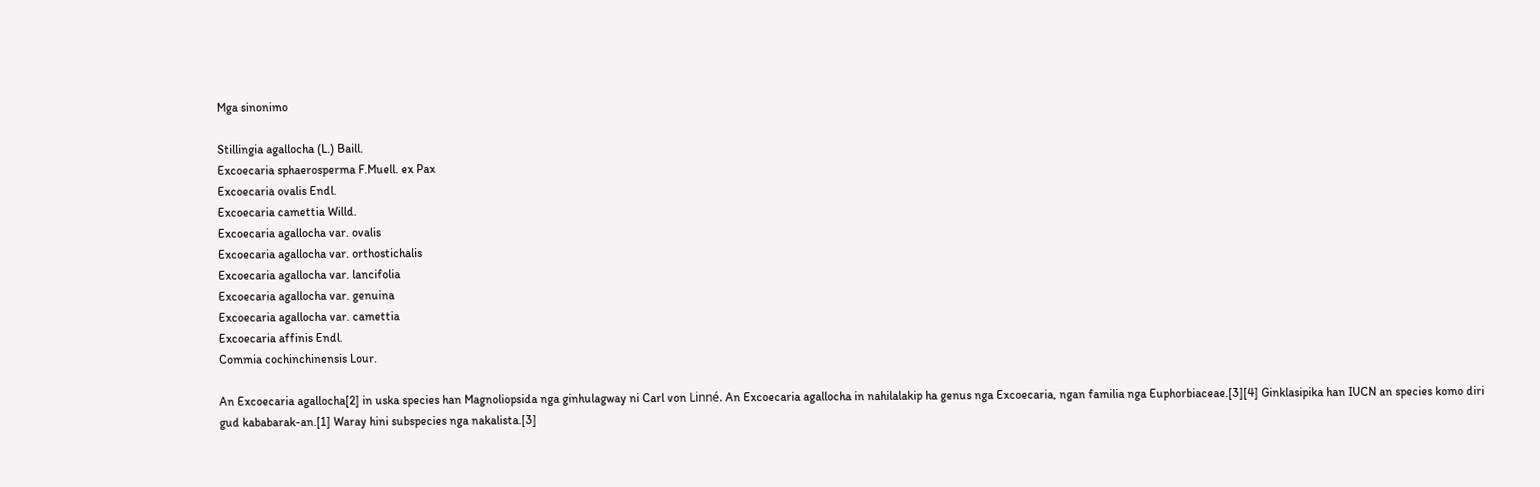Mga sinonimo

Stillingia agallocha (L.) Baill.
Excoecaria sphaerosperma F.Muell. ex Pax
Excoecaria ovalis Endl.
Excoecaria camettia Willd.
Excoecaria agallocha var. ovalis
Excoecaria agallocha var. orthostichalis
Excoecaria agallocha var. lancifolia
Excoecaria agallocha var. genuina
Excoecaria agallocha var. camettia
Excoecaria affinis Endl.
Commia cochinchinensis Lour.

An Excoecaria agallocha[2] in uska species han Magnoliopsida nga ginhulagway ni Carl von Linné. An Excoecaria agallocha in nahilalakip ha genus nga Excoecaria, ngan familia nga Euphorbiaceae.[3][4] Ginklasipika han IUCN an species komo diri gud kababarak-an.[1] Waray hini subspecies nga nakalista.[3]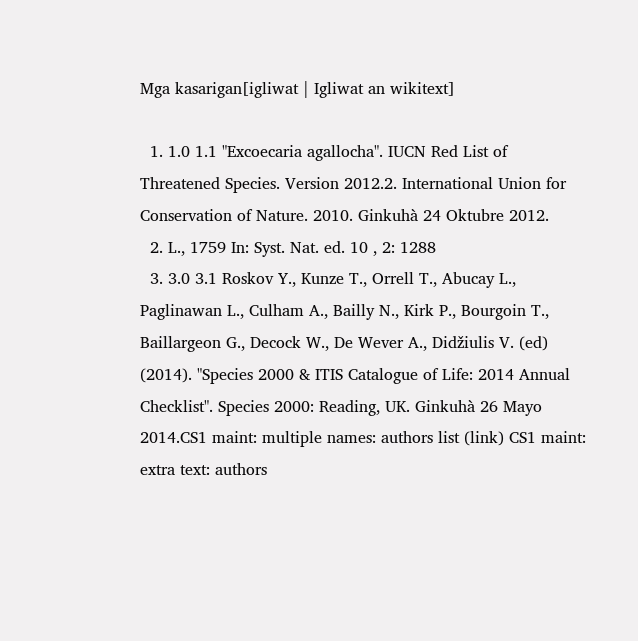Mga kasarigan[igliwat | Igliwat an wikitext]

  1. 1.0 1.1 "Excoecaria agallocha". IUCN Red List of Threatened Species. Version 2012.2. International Union for Conservation of Nature. 2010. Ginkuhà 24 Oktubre 2012.
  2. L., 1759 In: Syst. Nat. ed. 10 , 2: 1288
  3. 3.0 3.1 Roskov Y., Kunze T., Orrell T., Abucay L., Paglinawan L., Culham A., Bailly N., Kirk P., Bourgoin T., Baillargeon G., Decock W., De Wever A., Didžiulis V. (ed) (2014). "Species 2000 & ITIS Catalogue of Life: 2014 Annual Checklist". Species 2000: Reading, UK. Ginkuhà 26 Mayo 2014.CS1 maint: multiple names: authors list (link) CS1 maint: extra text: authors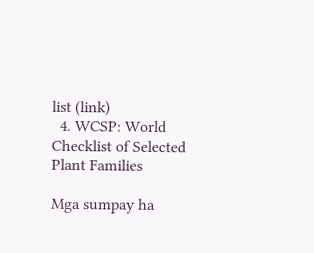list (link)
  4. WCSP: World Checklist of Selected Plant Families

Mga sumpay ha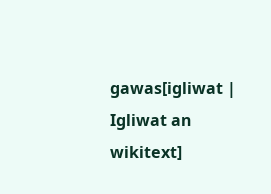gawas[igliwat | Igliwat an wikitext]